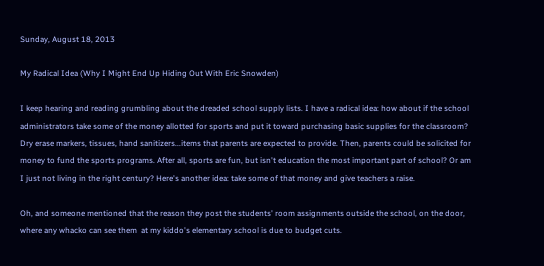Sunday, August 18, 2013

My Radical Idea (Why I Might End Up Hiding Out With Eric Snowden)

I keep hearing and reading grumbling about the dreaded school supply lists. I have a radical idea: how about if the school administrators take some of the money allotted for sports and put it toward purchasing basic supplies for the classroom? Dry erase markers, tissues, hand sanitizers...items that parents are expected to provide. Then, parents could be solicited for money to fund the sports programs. After all, sports are fun, but isn't education the most important part of school? Or am I just not living in the right century? Here's another idea: take some of that money and give teachers a raise.

Oh, and someone mentioned that the reason they post the students' room assignments outside the school, on the door, where any whacko can see them  at my kiddo's elementary school is due to budget cuts.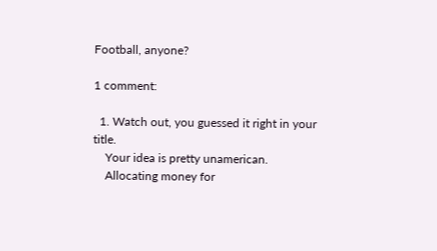Football, anyone?

1 comment:

  1. Watch out, you guessed it right in your title.
    Your idea is pretty unamerican.
    Allocating money for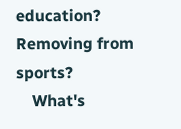education? Removing from sports?
    What's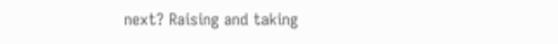next? Raising and taking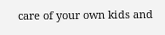care of your own kids and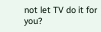not let TV do it for you?